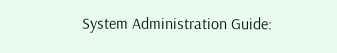System Administration Guide: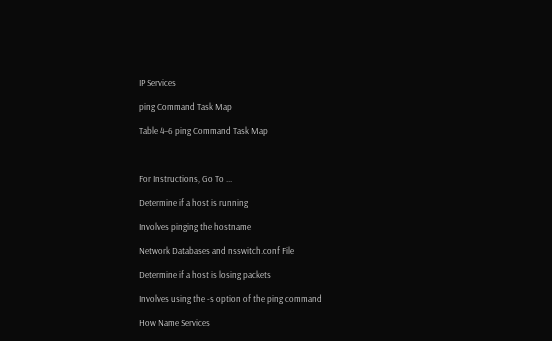IP Services

ping Command Task Map

Table 4–6 ping Command Task Map



For Instructions, Go To ...

Determine if a host is running

Involves pinging the hostname

Network Databases and nsswitch.conf File

Determine if a host is losing packets

Involves using the -s option of the ping command

How Name Services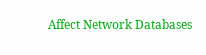Affect Network Databases